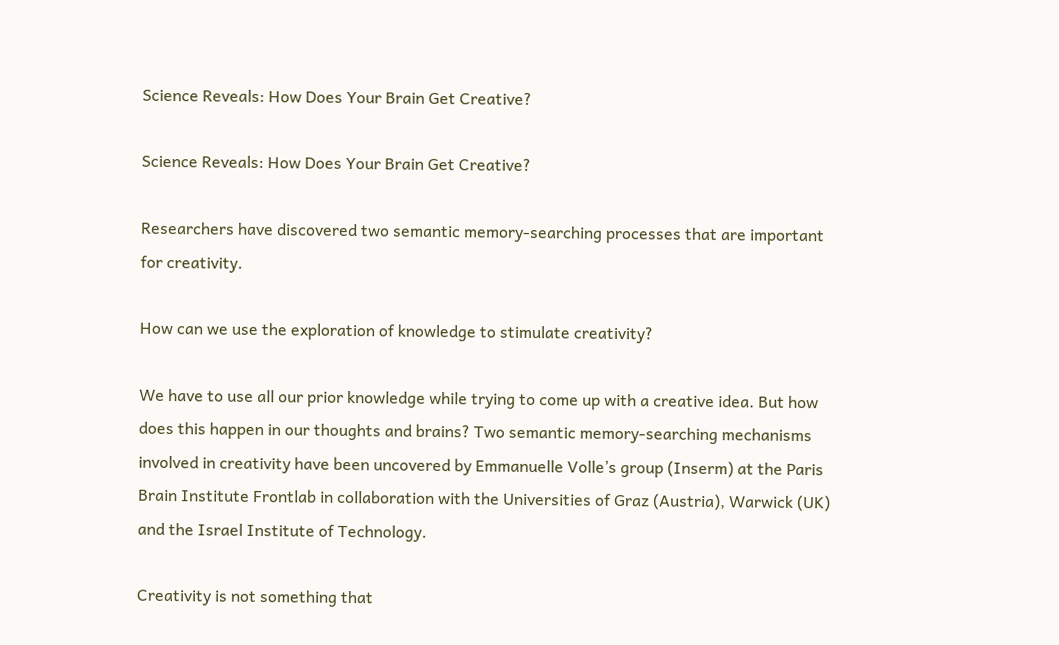Science Reveals: How Does Your Brain Get Creative?

Science Reveals: How Does Your Brain Get Creative?

Researchers have discovered two semantic memory-searching processes that are important for creativity.

How can we use the exploration of knowledge to stimulate creativity?

We have to use all our prior knowledge while trying to come up with a creative idea. But how does this happen in our thoughts and brains? Two semantic memory-searching mechanisms involved in creativity have been uncovered by Emmanuelle Volle’s group (Inserm) at the Paris Brain Institute Frontlab in collaboration with the Universities of Graz (Austria), Warwick (UK) and the Israel Institute of Technology.

Creativity is not something that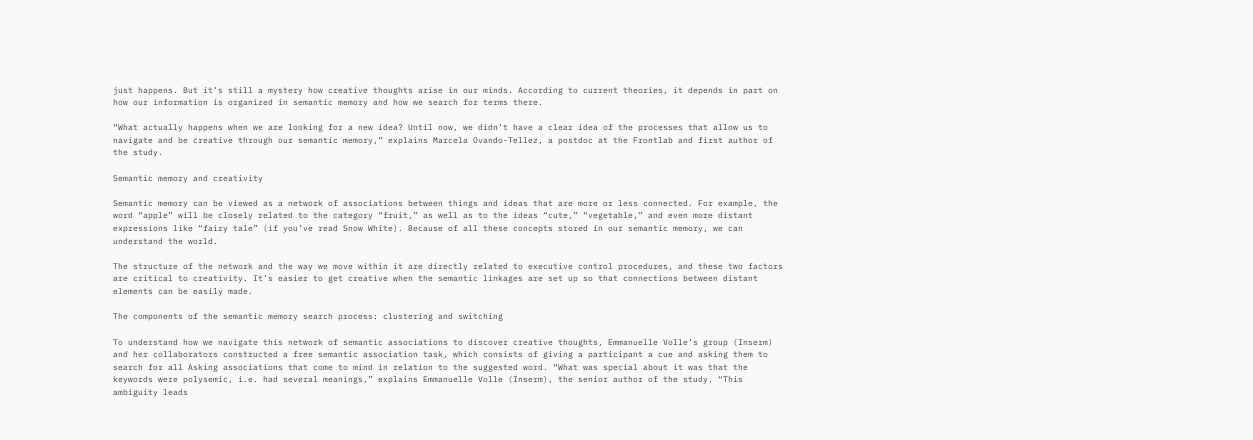just happens. But it’s still a mystery how creative thoughts arise in our minds. According to current theories, it depends in part on how our information is organized in semantic memory and how we search for terms there.

“What actually happens when we are looking for a new idea? Until now, we didn’t have a clear idea of the processes that allow us to navigate and be creative through our semantic memory,” explains Marcela Ovando-Tellez, a postdoc at the Frontlab and first author of the study.

Semantic memory and creativity

Semantic memory can be viewed as a network of associations between things and ideas that are more or less connected. For example, the word “apple” will be closely related to the category “fruit,” as well as to the ideas “cute,” “vegetable,” and even more distant expressions like “fairy tale” (if you’ve read Snow White). Because of all these concepts stored in our semantic memory, we can understand the world.

The structure of the network and the way we move within it are directly related to executive control procedures, and these two factors are critical to creativity. It’s easier to get creative when the semantic linkages are set up so that connections between distant elements can be easily made.

The components of the semantic memory search process: clustering and switching

To understand how we navigate this network of semantic associations to discover creative thoughts, Emmanuelle Volle’s group (Inserm) and her collaborators constructed a free semantic association task, which consists of giving a participant a cue and asking them to search for all Asking associations that come to mind in relation to the suggested word. “What was special about it was that the keywords were polysemic, i.e. had several meanings,” explains Emmanuelle Volle (Inserm), the senior author of the study. “This ambiguity leads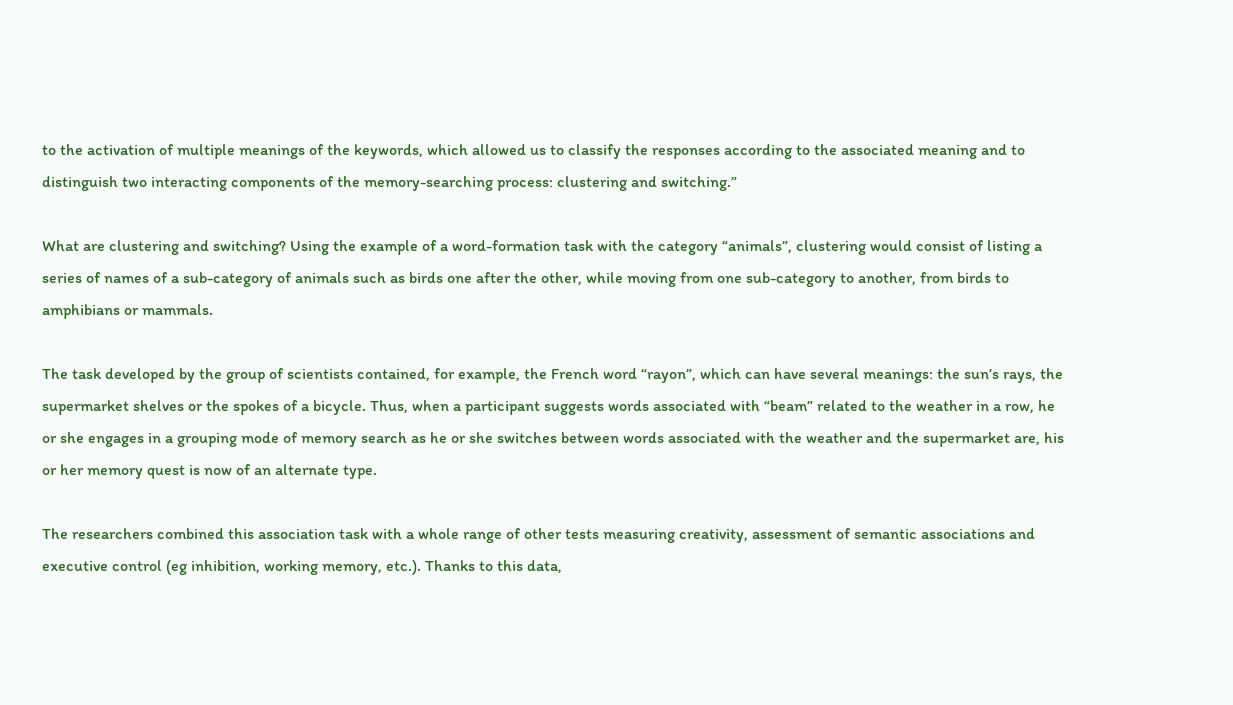to the activation of multiple meanings of the keywords, which allowed us to classify the responses according to the associated meaning and to distinguish two interacting components of the memory-searching process: clustering and switching.”

What are clustering and switching? Using the example of a word-formation task with the category “animals”, clustering would consist of listing a series of names of a sub-category of animals such as birds one after the other, while moving from one sub-category to another, from birds to amphibians or mammals.

The task developed by the group of scientists contained, for example, the French word “rayon”, which can have several meanings: the sun’s rays, the supermarket shelves or the spokes of a bicycle. Thus, when a participant suggests words associated with “beam” related to the weather in a row, he or she engages in a grouping mode of memory search as he or she switches between words associated with the weather and the supermarket are, his or her memory quest is now of an alternate type.

The researchers combined this association task with a whole range of other tests measuring creativity, assessment of semantic associations and executive control (eg inhibition, working memory, etc.). Thanks to this data,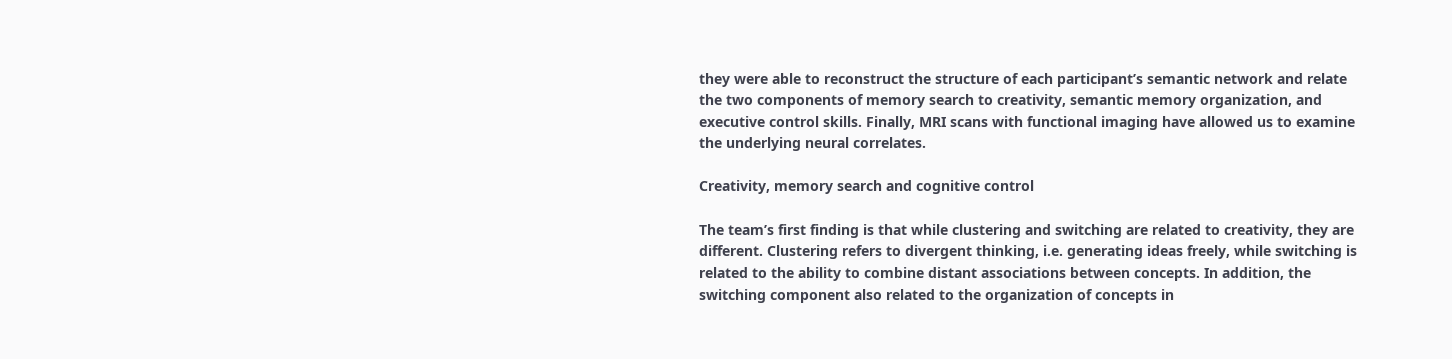they were able to reconstruct the structure of each participant’s semantic network and relate the two components of memory search to creativity, semantic memory organization, and executive control skills. Finally, MRI scans with functional imaging have allowed us to examine the underlying neural correlates.

Creativity, memory search and cognitive control

The team’s first finding is that while clustering and switching are related to creativity, they are different. Clustering refers to divergent thinking, i.e. generating ideas freely, while switching is related to the ability to combine distant associations between concepts. In addition, the switching component also related to the organization of concepts in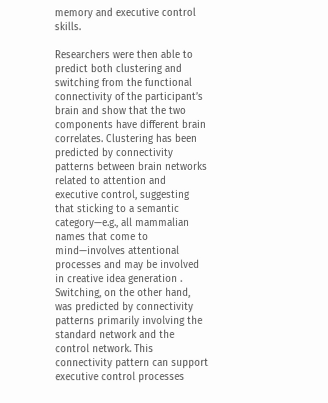memory and executive control skills.

Researchers were then able to predict both clustering and switching from the functional connectivity of the participant’s brain and show that the two components have different brain correlates. Clustering has been predicted by connectivity patterns between brain networks related to attention and executive control, suggesting that sticking to a semantic category—e.g., all mammalian names that come to mind—involves attentional processes and may be involved in creative idea generation . Switching, on the other hand, was predicted by connectivity patterns primarily involving the standard network and the control network. This connectivity pattern can support executive control processes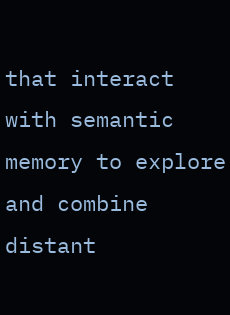that interact with semantic memory to explore and combine distant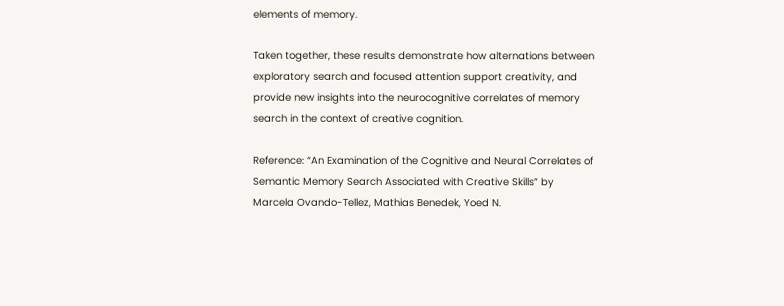elements of memory.

Taken together, these results demonstrate how alternations between exploratory search and focused attention support creativity, and provide new insights into the neurocognitive correlates of memory search in the context of creative cognition.

Reference: “An Examination of the Cognitive and Neural Correlates of Semantic Memory Search Associated with Creative Skills” by Marcela Ovando-Tellez, Mathias Benedek, Yoed N.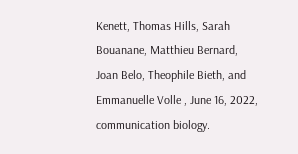Kenett, Thomas Hills, Sarah Bouanane, Matthieu Bernard, Joan Belo, Theophile Bieth, and Emmanuelle Volle , June 16, 2022, communication biology.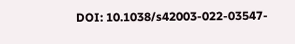DOI: 10.1038/s42003-022-03547-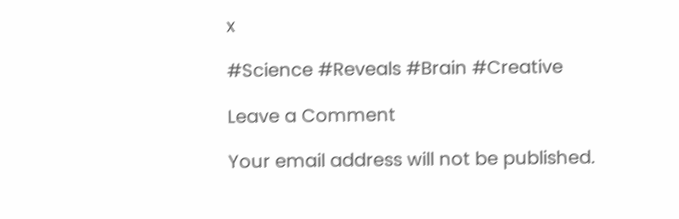x

#Science #Reveals #Brain #Creative

Leave a Comment

Your email address will not be published.